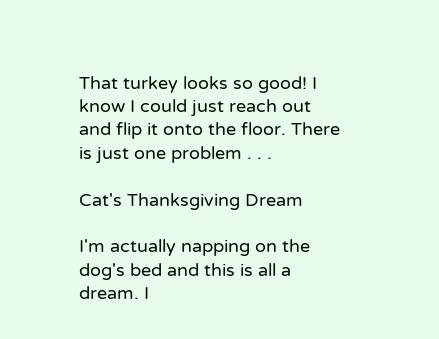That turkey looks so good! I know I could just reach out and flip it onto the floor. There is just one problem . . .

Cat's Thanksgiving Dream

I'm actually napping on the dog's bed and this is all a dream. I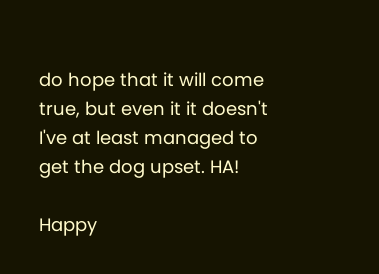do hope that it will come true, but even it it doesn't I've at least managed to get the dog upset. HA!

Happy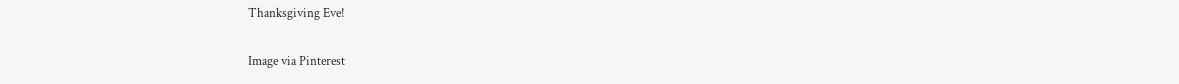Thanksgiving Eve!

Image via Pinterest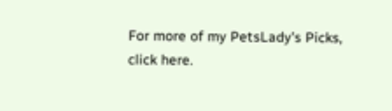For more of my PetsLady's Picks, click here.